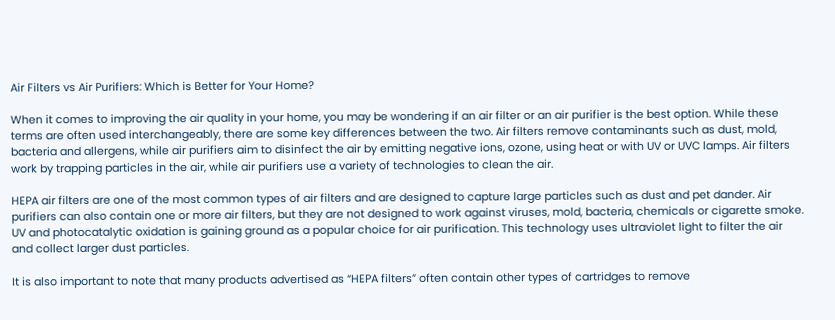Air Filters vs Air Purifiers: Which is Better for Your Home?

When it comes to improving the air quality in your home, you may be wondering if an air filter or an air purifier is the best option. While these terms are often used interchangeably, there are some key differences between the two. Air filters remove contaminants such as dust, mold, bacteria and allergens, while air purifiers aim to disinfect the air by emitting negative ions, ozone, using heat or with UV or UVC lamps. Air filters work by trapping particles in the air, while air purifiers use a variety of technologies to clean the air.

HEPA air filters are one of the most common types of air filters and are designed to capture large particles such as dust and pet dander. Air purifiers can also contain one or more air filters, but they are not designed to work against viruses, mold, bacteria, chemicals or cigarette smoke. UV and photocatalytic oxidation is gaining ground as a popular choice for air purification. This technology uses ultraviolet light to filter the air and collect larger dust particles.

It is also important to note that many products advertised as “HEPA filters” often contain other types of cartridges to remove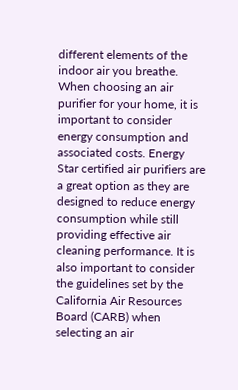different elements of the indoor air you breathe. When choosing an air purifier for your home, it is important to consider energy consumption and associated costs. Energy Star certified air purifiers are a great option as they are designed to reduce energy consumption while still providing effective air cleaning performance. It is also important to consider the guidelines set by the California Air Resources Board (CARB) when selecting an air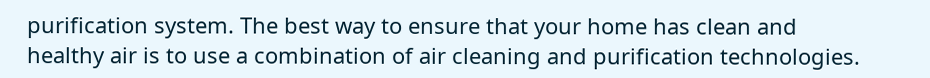purification system. The best way to ensure that your home has clean and healthy air is to use a combination of air cleaning and purification technologies.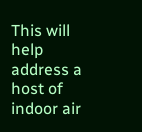This will help address a host of indoor air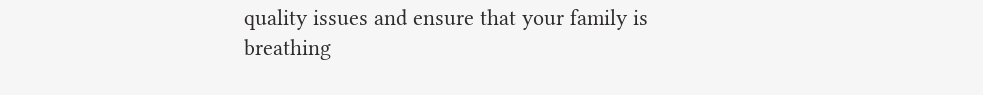quality issues and ensure that your family is breathing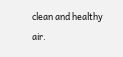clean and healthy air.